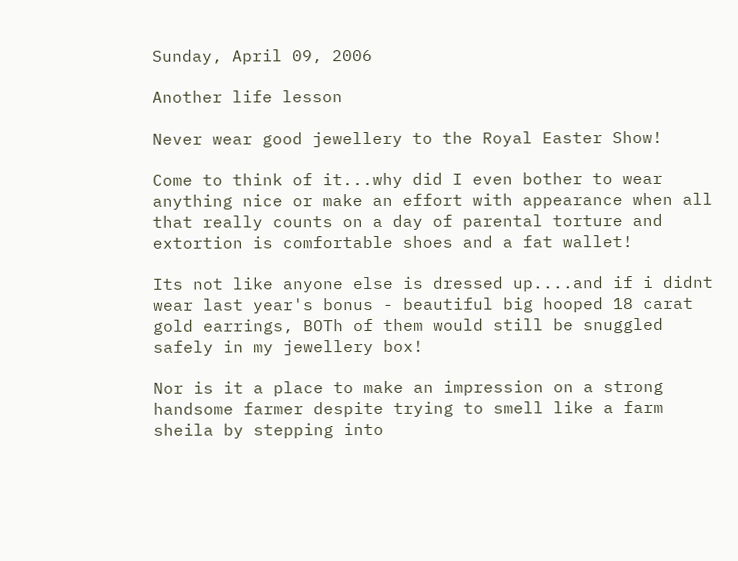Sunday, April 09, 2006

Another life lesson

Never wear good jewellery to the Royal Easter Show!

Come to think of it...why did I even bother to wear anything nice or make an effort with appearance when all that really counts on a day of parental torture and extortion is comfortable shoes and a fat wallet!

Its not like anyone else is dressed up....and if i didnt wear last year's bonus - beautiful big hooped 18 carat gold earrings, BOTh of them would still be snuggled safely in my jewellery box!

Nor is it a place to make an impression on a strong handsome farmer despite trying to smell like a farm sheila by stepping into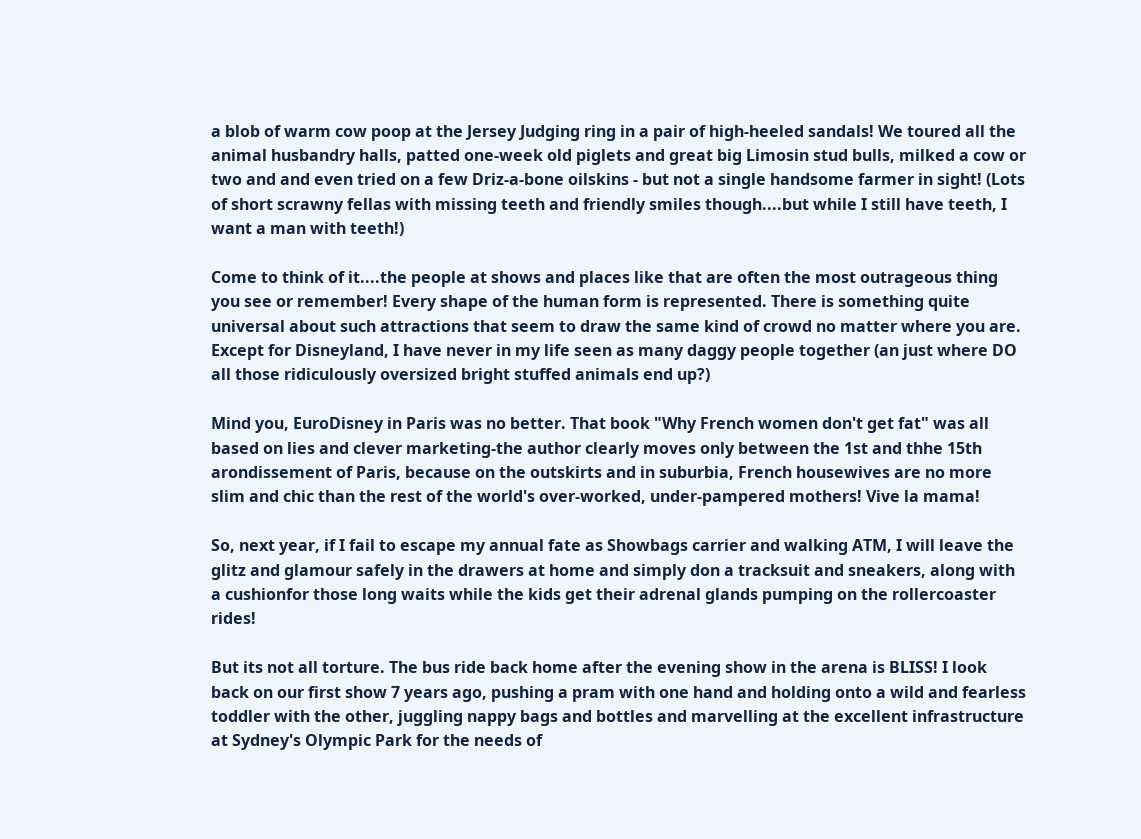a blob of warm cow poop at the Jersey Judging ring in a pair of high-heeled sandals! We toured all the animal husbandry halls, patted one-week old piglets and great big Limosin stud bulls, milked a cow or two and and even tried on a few Driz-a-bone oilskins - but not a single handsome farmer in sight! (Lots of short scrawny fellas with missing teeth and friendly smiles though....but while I still have teeth, I want a man with teeth!)

Come to think of it....the people at shows and places like that are often the most outrageous thing you see or remember! Every shape of the human form is represented. There is something quite universal about such attractions that seem to draw the same kind of crowd no matter where you are. Except for Disneyland, I have never in my life seen as many daggy people together (an just where DO all those ridiculously oversized bright stuffed animals end up?)

Mind you, EuroDisney in Paris was no better. That book "Why French women don't get fat" was all based on lies and clever marketing-the author clearly moves only between the 1st and thhe 15th arondissement of Paris, because on the outskirts and in suburbia, French housewives are no more slim and chic than the rest of the world's over-worked, under-pampered mothers! Vive la mama!

So, next year, if I fail to escape my annual fate as Showbags carrier and walking ATM, I will leave the glitz and glamour safely in the drawers at home and simply don a tracksuit and sneakers, along with a cushionfor those long waits while the kids get their adrenal glands pumping on the rollercoaster rides!

But its not all torture. The bus ride back home after the evening show in the arena is BLISS! I look back on our first show 7 years ago, pushing a pram with one hand and holding onto a wild and fearless toddler with the other, juggling nappy bags and bottles and marvelling at the excellent infrastructure at Sydney's Olympic Park for the needs of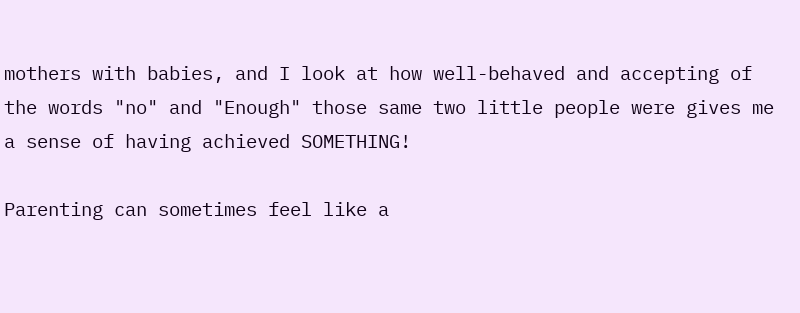mothers with babies, and I look at how well-behaved and accepting of the words "no" and "Enough" those same two little people were gives me a sense of having achieved SOMETHING!

Parenting can sometimes feel like a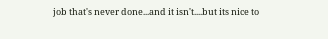job that's never done...and it isn't....but its nice to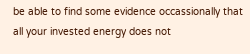be able to find some evidence occassionally that all your invested energy does not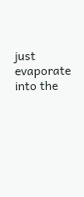just evaporate into the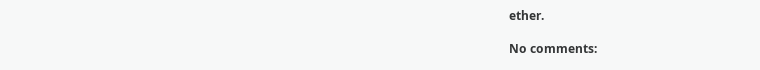ether.

No comments: